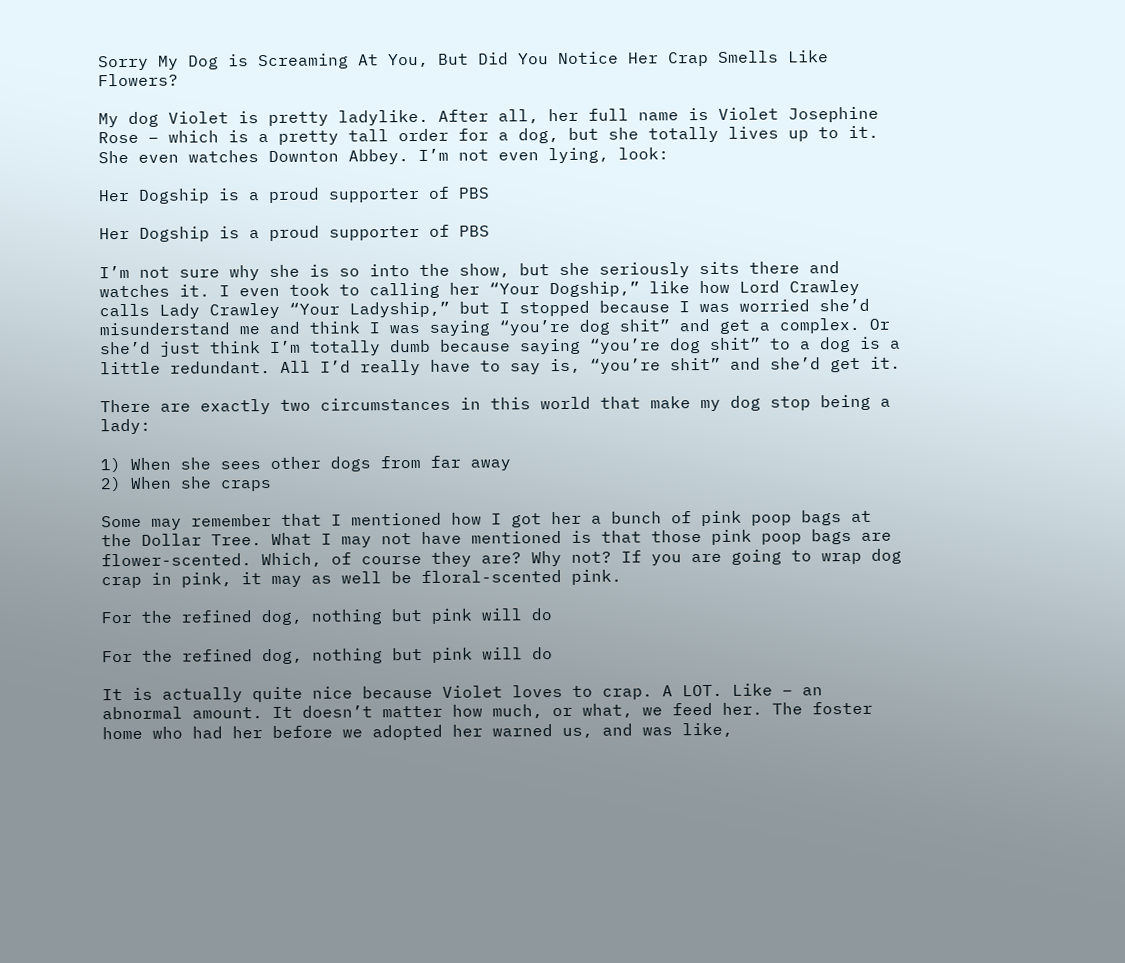Sorry My Dog is Screaming At You, But Did You Notice Her Crap Smells Like Flowers?

My dog Violet is pretty ladylike. After all, her full name is Violet Josephine Rose – which is a pretty tall order for a dog, but she totally lives up to it. She even watches Downton Abbey. I’m not even lying, look:

Her Dogship is a proud supporter of PBS

Her Dogship is a proud supporter of PBS

I’m not sure why she is so into the show, but she seriously sits there and watches it. I even took to calling her “Your Dogship,” like how Lord Crawley calls Lady Crawley “Your Ladyship,” but I stopped because I was worried she’d misunderstand me and think I was saying “you’re dog shit” and get a complex. Or she’d just think I’m totally dumb because saying “you’re dog shit” to a dog is a little redundant. All I’d really have to say is, “you’re shit” and she’d get it.

There are exactly two circumstances in this world that make my dog stop being a lady:

1) When she sees other dogs from far away
2) When she craps

Some may remember that I mentioned how I got her a bunch of pink poop bags at the Dollar Tree. What I may not have mentioned is that those pink poop bags are flower-scented. Which, of course they are? Why not? If you are going to wrap dog crap in pink, it may as well be floral-scented pink.

For the refined dog, nothing but pink will do

For the refined dog, nothing but pink will do

It is actually quite nice because Violet loves to crap. A LOT. Like – an abnormal amount. It doesn’t matter how much, or what, we feed her. The foster home who had her before we adopted her warned us, and was like,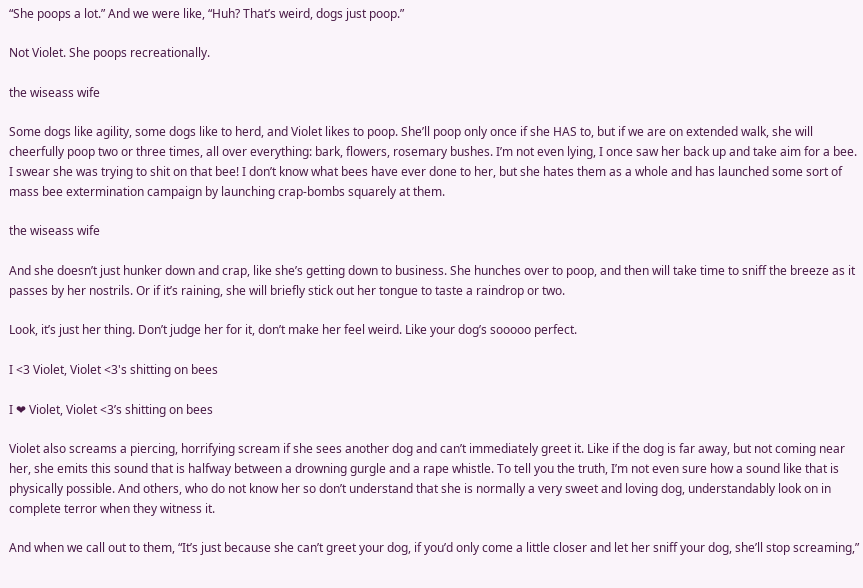“She poops a lot.” And we were like, “Huh? That’s weird, dogs just poop.”

Not Violet. She poops recreationally.

the wiseass wife

Some dogs like agility, some dogs like to herd, and Violet likes to poop. She’ll poop only once if she HAS to, but if we are on extended walk, she will cheerfully poop two or three times, all over everything: bark, flowers, rosemary bushes. I’m not even lying, I once saw her back up and take aim for a bee. I swear she was trying to shit on that bee! I don’t know what bees have ever done to her, but she hates them as a whole and has launched some sort of mass bee extermination campaign by launching crap-bombs squarely at them.

the wiseass wife

And she doesn’t just hunker down and crap, like she’s getting down to business. She hunches over to poop, and then will take time to sniff the breeze as it passes by her nostrils. Or if it’s raining, she will briefly stick out her tongue to taste a raindrop or two.

Look, it’s just her thing. Don’t judge her for it, don’t make her feel weird. Like your dog’s sooooo perfect.

I <3 Violet, Violet <3's shitting on bees

I ❤ Violet, Violet <3’s shitting on bees

Violet also screams a piercing, horrifying scream if she sees another dog and can’t immediately greet it. Like if the dog is far away, but not coming near her, she emits this sound that is halfway between a drowning gurgle and a rape whistle. To tell you the truth, I’m not even sure how a sound like that is physically possible. And others, who do not know her so don’t understand that she is normally a very sweet and loving dog, understandably look on in complete terror when they witness it.

And when we call out to them, “It’s just because she can’t greet your dog, if you’d only come a little closer and let her sniff your dog, she’ll stop screaming,”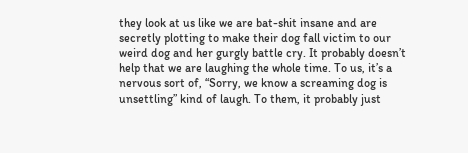they look at us like we are bat-shit insane and are secretly plotting to make their dog fall victim to our weird dog and her gurgly battle cry. It probably doesn’t help that we are laughing the whole time. To us, it’s a nervous sort of, “Sorry, we know a screaming dog is unsettling” kind of laugh. To them, it probably just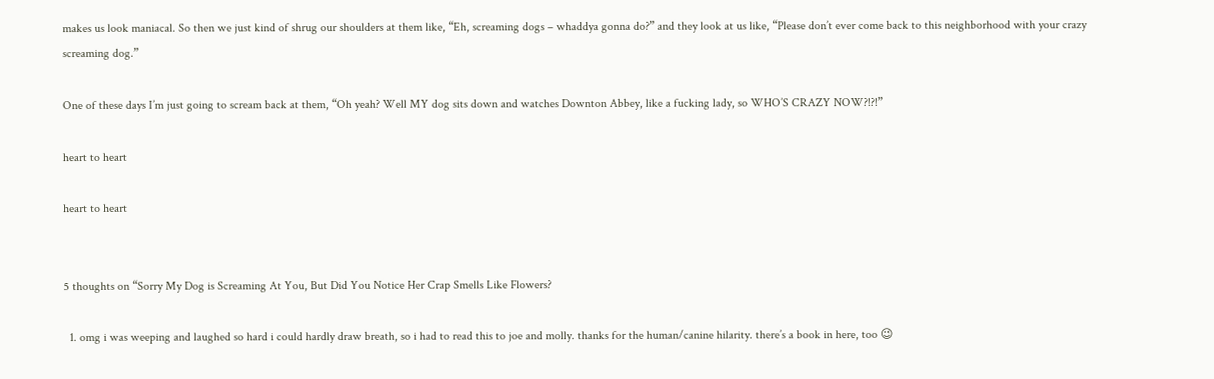makes us look maniacal. So then we just kind of shrug our shoulders at them like, “Eh, screaming dogs – whaddya gonna do?” and they look at us like, “Please don’t ever come back to this neighborhood with your crazy screaming dog.”

One of these days I’m just going to scream back at them, “Oh yeah? Well MY dog sits down and watches Downton Abbey, like a fucking lady, so WHO’S CRAZY NOW?!?!”

heart to heart

heart to heart


5 thoughts on “Sorry My Dog is Screaming At You, But Did You Notice Her Crap Smells Like Flowers?

  1. omg i was weeping and laughed so hard i could hardly draw breath, so i had to read this to joe and molly. thanks for the human/canine hilarity. there’s a book in here, too 😉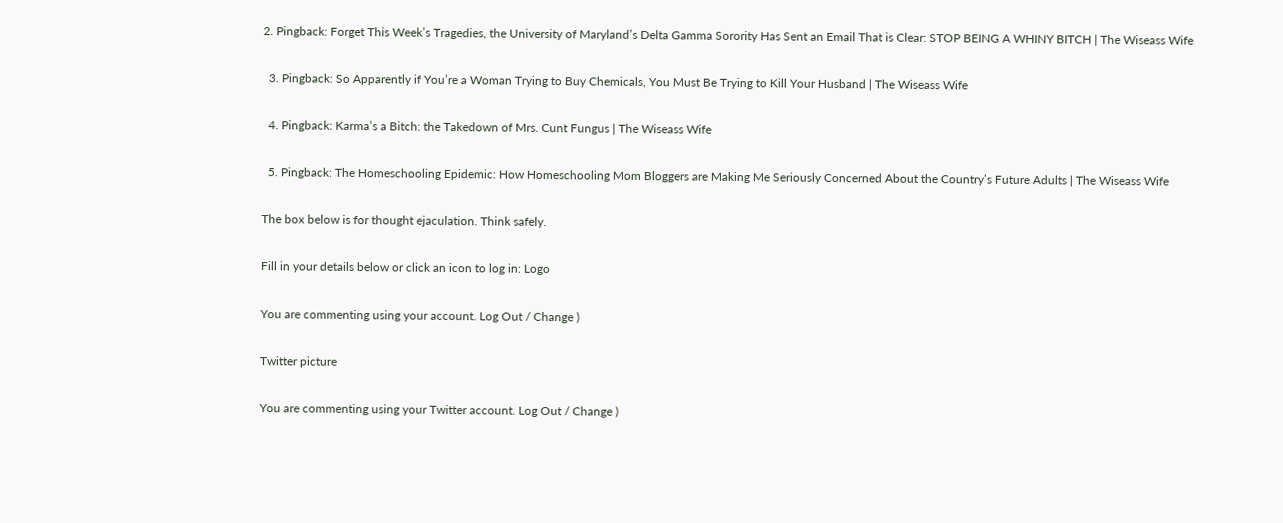2. Pingback: Forget This Week’s Tragedies, the University of Maryland’s Delta Gamma Sorority Has Sent an Email That is Clear: STOP BEING A WHINY BITCH | The Wiseass Wife

  3. Pingback: So Apparently if You’re a Woman Trying to Buy Chemicals, You Must Be Trying to Kill Your Husband | The Wiseass Wife

  4. Pingback: Karma’s a Bitch: the Takedown of Mrs. Cunt Fungus | The Wiseass Wife

  5. Pingback: The Homeschooling Epidemic: How Homeschooling Mom Bloggers are Making Me Seriously Concerned About the Country’s Future Adults | The Wiseass Wife

The box below is for thought ejaculation. Think safely.

Fill in your details below or click an icon to log in: Logo

You are commenting using your account. Log Out / Change )

Twitter picture

You are commenting using your Twitter account. Log Out / Change )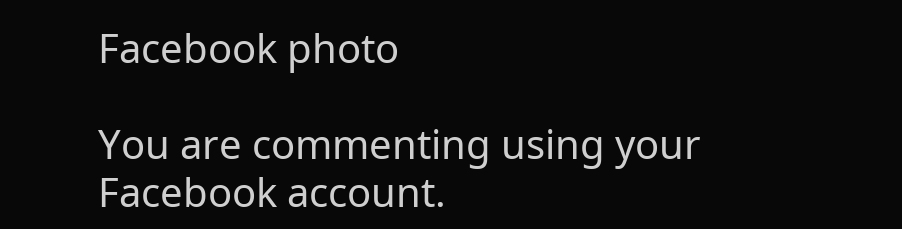Facebook photo

You are commenting using your Facebook account.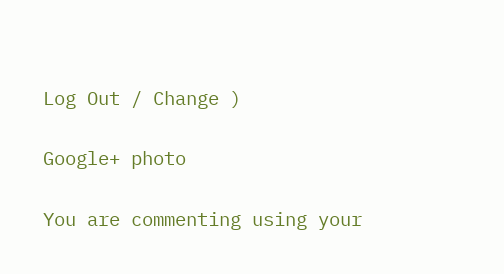Log Out / Change )

Google+ photo

You are commenting using your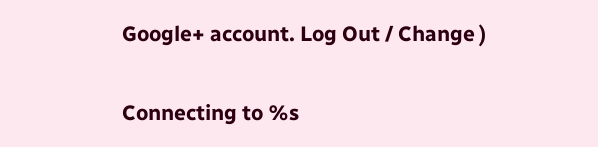Google+ account. Log Out / Change )

Connecting to %s